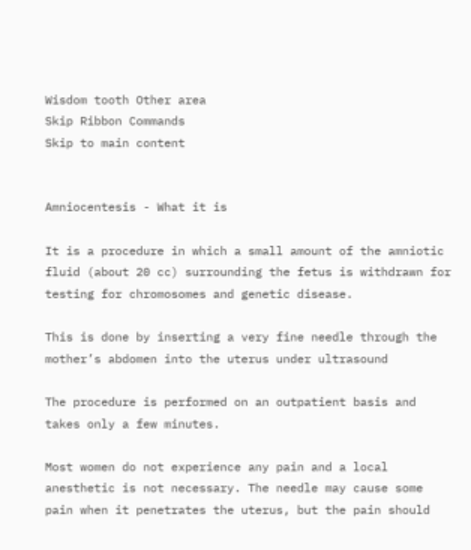Wisdom tooth Other area
Skip Ribbon Commands
Skip to main content


Amniocentesis - What it is

It is a procedure in which a small amount of the amniotic fluid (about 20 cc) surrounding the fetus is withdrawn for testing for chromosomes and genetic disease.

This is done by inserting a very fine needle through the mother’s abdomen into the uterus under ultrasound

The procedure is performed on an outpatient basis and takes only a few minutes.

Most women do not experience any pain and a local anesthetic is not necessary. The needle may cause some pain when it penetrates the uterus, but the pain should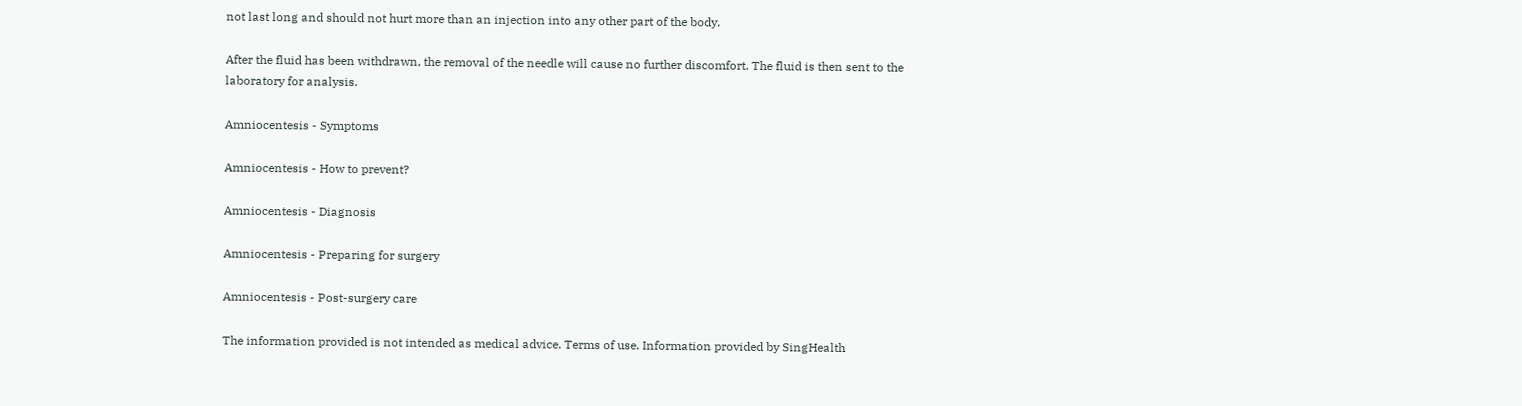not last long and should not hurt more than an injection into any other part of the body.

After the fluid has been withdrawn, the removal of the needle will cause no further discomfort. The fluid is then sent to the laboratory for analysis.

Amniocentesis - Symptoms

Amniocentesis - How to prevent?

Amniocentesis - Diagnosis

Amniocentesis - Preparing for surgery

Amniocentesis - Post-surgery care

The information provided is not intended as medical advice. Terms of use. Information provided by SingHealth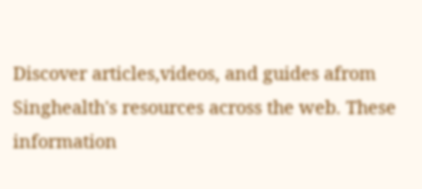Discover articles,videos, and guides afrom Singhealth's resources across the web. These information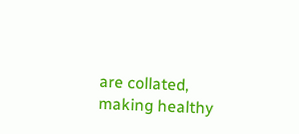are collated, making healthy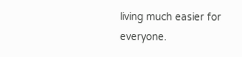living much easier for everyone.